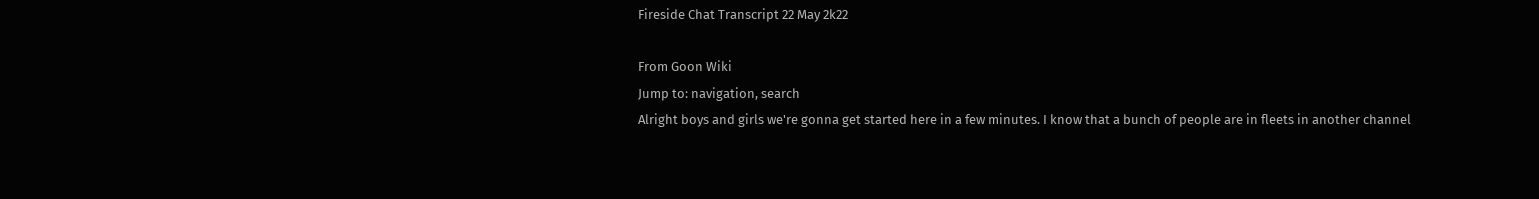Fireside Chat Transcript 22 May 2k22

From Goon Wiki
Jump to: navigation, search
Alright boys and girls we're gonna get started here in a few minutes. I know that a bunch of people are in fleets in another channel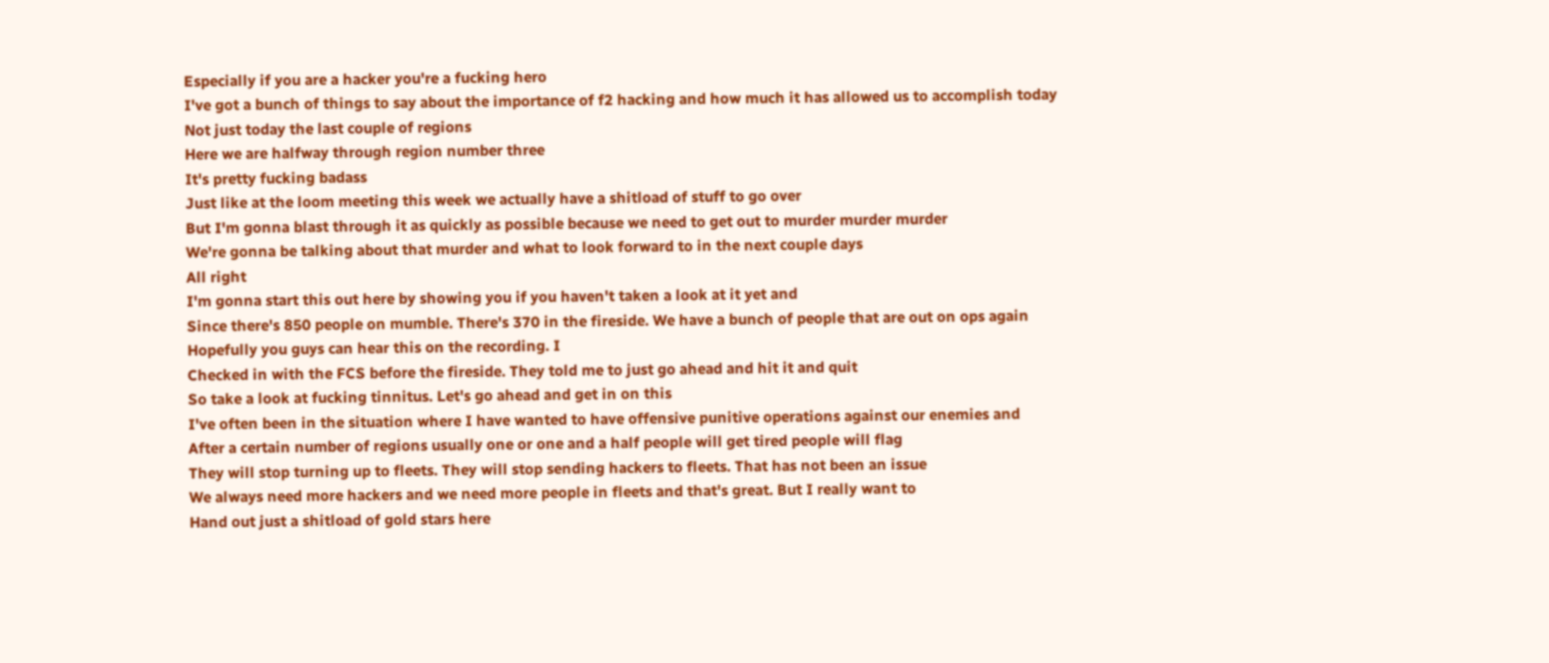Especially if you are a hacker you're a fucking hero
I've got a bunch of things to say about the importance of f2 hacking and how much it has allowed us to accomplish today
Not just today the last couple of regions
Here we are halfway through region number three
It's pretty fucking badass
Just like at the loom meeting this week we actually have a shitload of stuff to go over
But I'm gonna blast through it as quickly as possible because we need to get out to murder murder murder
We're gonna be talking about that murder and what to look forward to in the next couple days
All right
I'm gonna start this out here by showing you if you haven't taken a look at it yet and
Since there's 850 people on mumble. There's 370 in the fireside. We have a bunch of people that are out on ops again
Hopefully you guys can hear this on the recording. I
Checked in with the FCS before the fireside. They told me to just go ahead and hit it and quit
So take a look at fucking tinnitus. Let's go ahead and get in on this
I've often been in the situation where I have wanted to have offensive punitive operations against our enemies and
After a certain number of regions usually one or one and a half people will get tired people will flag
They will stop turning up to fleets. They will stop sending hackers to fleets. That has not been an issue
We always need more hackers and we need more people in fleets and that's great. But I really want to
Hand out just a shitload of gold stars here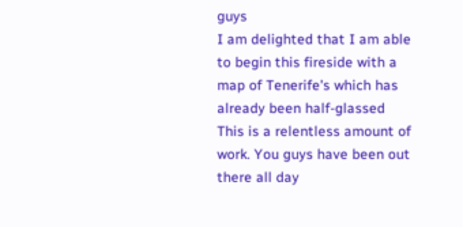guys
I am delighted that I am able to begin this fireside with a map of Tenerife's which has already been half-glassed
This is a relentless amount of work. You guys have been out there all day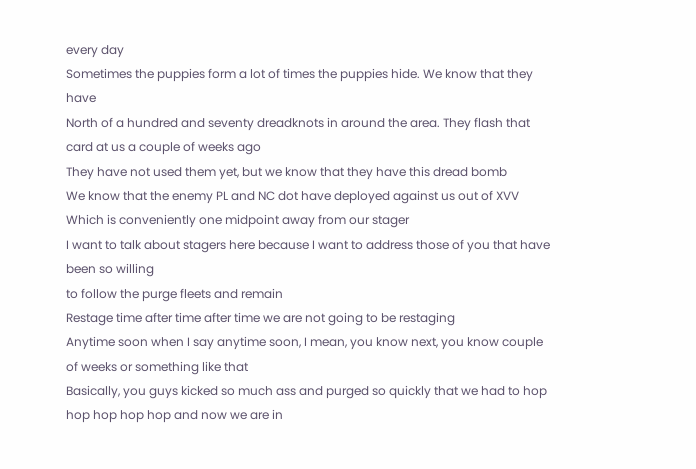every day
Sometimes the puppies form a lot of times the puppies hide. We know that they have
North of a hundred and seventy dreadknots in around the area. They flash that card at us a couple of weeks ago
They have not used them yet, but we know that they have this dread bomb
We know that the enemy PL and NC dot have deployed against us out of XVV
Which is conveniently one midpoint away from our stager
I want to talk about stagers here because I want to address those of you that have been so willing
to follow the purge fleets and remain
Restage time after time after time we are not going to be restaging
Anytime soon when I say anytime soon, I mean, you know next, you know couple of weeks or something like that
Basically, you guys kicked so much ass and purged so quickly that we had to hop hop hop hop hop and now we are in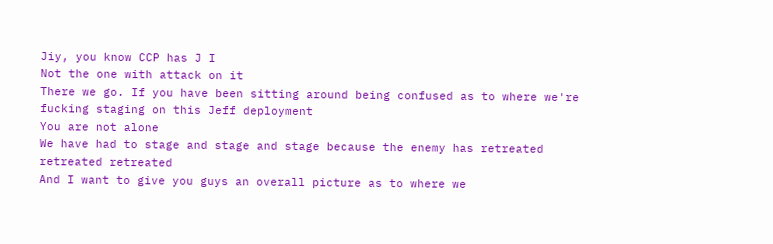Jiy, you know CCP has J I
Not the one with attack on it
There we go. If you have been sitting around being confused as to where we're fucking staging on this Jeff deployment
You are not alone
We have had to stage and stage and stage because the enemy has retreated retreated retreated
And I want to give you guys an overall picture as to where we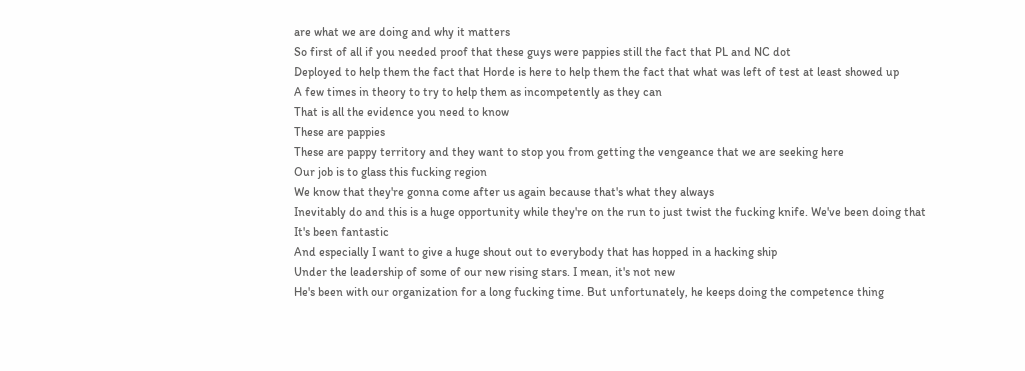are what we are doing and why it matters
So first of all if you needed proof that these guys were pappies still the fact that PL and NC dot
Deployed to help them the fact that Horde is here to help them the fact that what was left of test at least showed up
A few times in theory to try to help them as incompetently as they can
That is all the evidence you need to know
These are pappies
These are pappy territory and they want to stop you from getting the vengeance that we are seeking here
Our job is to glass this fucking region
We know that they're gonna come after us again because that's what they always
Inevitably do and this is a huge opportunity while they're on the run to just twist the fucking knife. We've been doing that
It's been fantastic
And especially I want to give a huge shout out to everybody that has hopped in a hacking ship
Under the leadership of some of our new rising stars. I mean, it's not new
He's been with our organization for a long fucking time. But unfortunately, he keeps doing the competence thing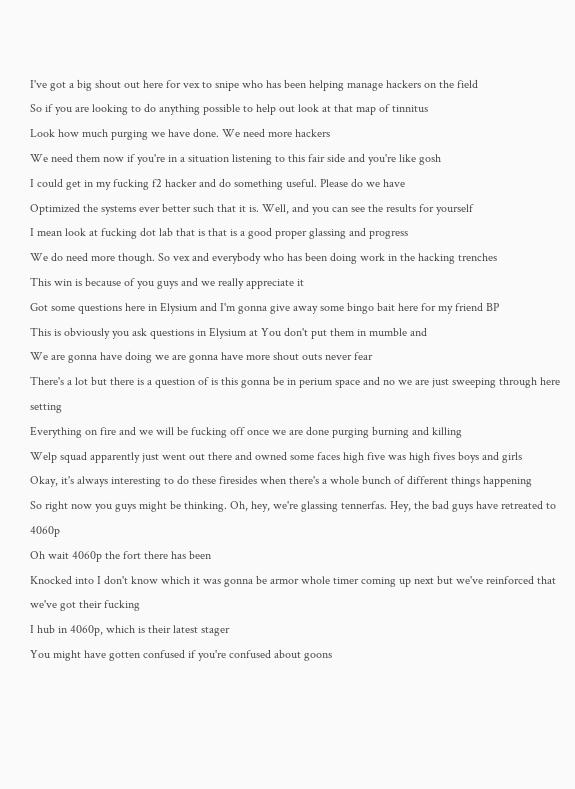I've got a big shout out here for vex to snipe who has been helping manage hackers on the field
So if you are looking to do anything possible to help out look at that map of tinnitus
Look how much purging we have done. We need more hackers
We need them now if you're in a situation listening to this fair side and you're like gosh
I could get in my fucking f2 hacker and do something useful. Please do we have
Optimized the systems ever better such that it is. Well, and you can see the results for yourself
I mean look at fucking dot lab that is that is a good proper glassing and progress
We do need more though. So vex and everybody who has been doing work in the hacking trenches
This win is because of you guys and we really appreciate it
Got some questions here in Elysium and I'm gonna give away some bingo bait here for my friend BP
This is obviously you ask questions in Elysium at You don't put them in mumble and
We are gonna have doing we are gonna have more shout outs never fear
There's a lot but there is a question of is this gonna be in perium space and no we are just sweeping through here setting
Everything on fire and we will be fucking off once we are done purging burning and killing
Welp squad apparently just went out there and owned some faces high five was high fives boys and girls
Okay, it's always interesting to do these firesides when there's a whole bunch of different things happening
So right now you guys might be thinking. Oh, hey, we're glassing tennerfas. Hey, the bad guys have retreated to 4060p
Oh wait 4060p the fort there has been
Knocked into I don't know which it was gonna be armor whole timer coming up next but we've reinforced that we've got their fucking
I hub in 4060p, which is their latest stager
You might have gotten confused if you're confused about goons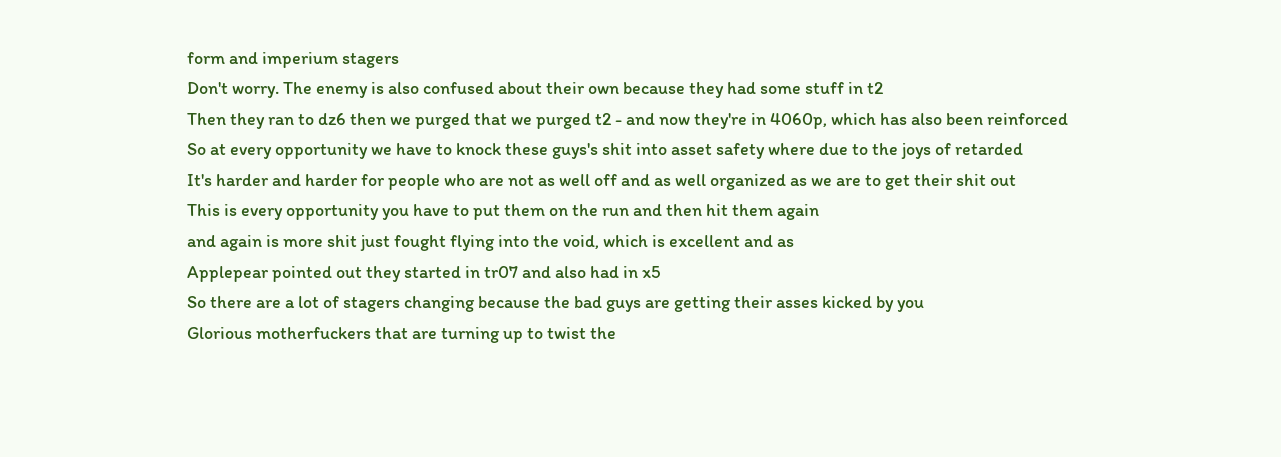form and imperium stagers
Don't worry. The enemy is also confused about their own because they had some stuff in t2
Then they ran to dz6 then we purged that we purged t2 - and now they're in 4060p, which has also been reinforced
So at every opportunity we have to knock these guys's shit into asset safety where due to the joys of retarded
It's harder and harder for people who are not as well off and as well organized as we are to get their shit out
This is every opportunity you have to put them on the run and then hit them again
and again is more shit just fought flying into the void, which is excellent and as
Applepear pointed out they started in tr07 and also had in x5
So there are a lot of stagers changing because the bad guys are getting their asses kicked by you
Glorious motherfuckers that are turning up to twist the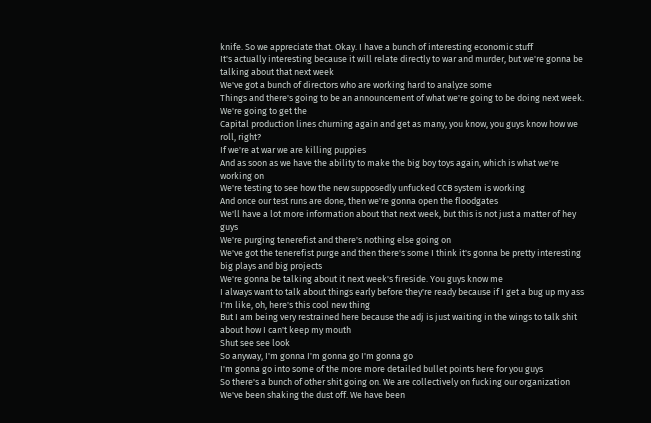knife. So we appreciate that. Okay. I have a bunch of interesting economic stuff
It's actually interesting because it will relate directly to war and murder, but we're gonna be talking about that next week
We've got a bunch of directors who are working hard to analyze some
Things and there's going to be an announcement of what we're going to be doing next week. We're going to get the
Capital production lines churning again and get as many, you know, you guys know how we roll, right?
If we're at war we are killing puppies
And as soon as we have the ability to make the big boy toys again, which is what we're working on
We're testing to see how the new supposedly unfucked CCB system is working
And once our test runs are done, then we're gonna open the floodgates
We'll have a lot more information about that next week, but this is not just a matter of hey guys
We're purging tenerefist and there's nothing else going on
We've got the tenerefist purge and then there's some I think it's gonna be pretty interesting big plays and big projects
We're gonna be talking about it next week's fireside. You guys know me
I always want to talk about things early before they're ready because if I get a bug up my ass
I'm like, oh, here's this cool new thing
But I am being very restrained here because the adj is just waiting in the wings to talk shit about how I can't keep my mouth
Shut see see look
So anyway, I'm gonna I'm gonna go I'm gonna go
I'm gonna go into some of the more more detailed bullet points here for you guys
So there's a bunch of other shit going on. We are collectively on fucking our organization
We've been shaking the dust off. We have been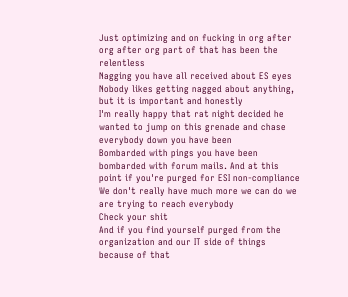Just optimizing and on fucking in org after org after org part of that has been the relentless
Nagging you have all received about ES eyes
Nobody likes getting nagged about anything, but it is important and honestly
I'm really happy that rat night decided he wanted to jump on this grenade and chase everybody down you have been
Bombarded with pings you have been bombarded with forum mails. And at this point if you're purged for ESI non-compliance
We don't really have much more we can do we are trying to reach everybody
Check your shit
And if you find yourself purged from the organization and our IT side of things because of that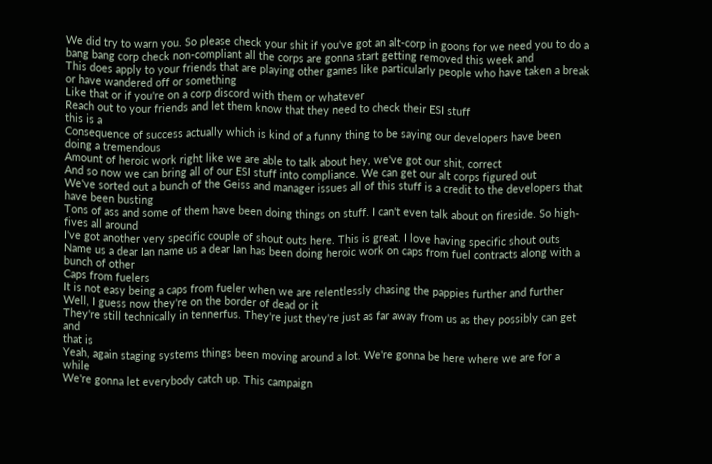We did try to warn you. So please check your shit if you've got an alt-corp in goons for we need you to do a
bang bang corp check non-compliant all the corps are gonna start getting removed this week and
This does apply to your friends that are playing other games like particularly people who have taken a break or have wandered off or something
Like that or if you're on a corp discord with them or whatever
Reach out to your friends and let them know that they need to check their ESI stuff
this is a
Consequence of success actually which is kind of a funny thing to be saying our developers have been doing a tremendous
Amount of heroic work right like we are able to talk about hey, we've got our shit, correct
And so now we can bring all of our ESI stuff into compliance. We can get our alt corps figured out
We've sorted out a bunch of the Geiss and manager issues all of this stuff is a credit to the developers that have been busting
Tons of ass and some of them have been doing things on stuff. I can't even talk about on fireside. So high-fives all around
I've got another very specific couple of shout outs here. This is great. I love having specific shout outs
Name us a dear Ian name us a dear Ian has been doing heroic work on caps from fuel contracts along with a bunch of other
Caps from fuelers
It is not easy being a caps from fueler when we are relentlessly chasing the pappies further and further
Well, I guess now they're on the border of dead or it
They're still technically in tennerfus. They're just they're just as far away from us as they possibly can get and
that is
Yeah, again staging systems things been moving around a lot. We're gonna be here where we are for a while
We're gonna let everybody catch up. This campaign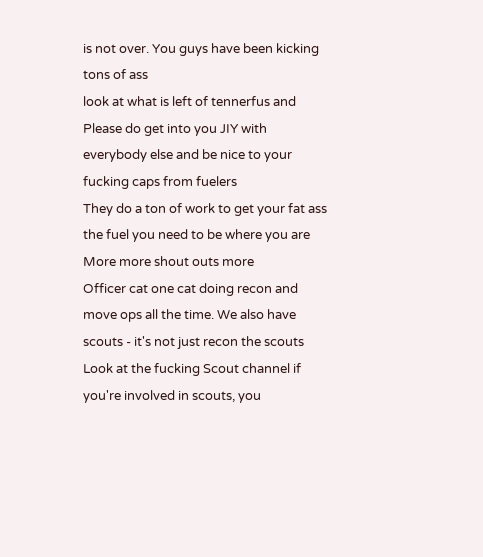is not over. You guys have been kicking tons of ass
look at what is left of tennerfus and
Please do get into you JIY with everybody else and be nice to your fucking caps from fuelers
They do a ton of work to get your fat ass the fuel you need to be where you are
More more shout outs more
Officer cat one cat doing recon and move ops all the time. We also have scouts - it's not just recon the scouts
Look at the fucking Scout channel if you're involved in scouts, you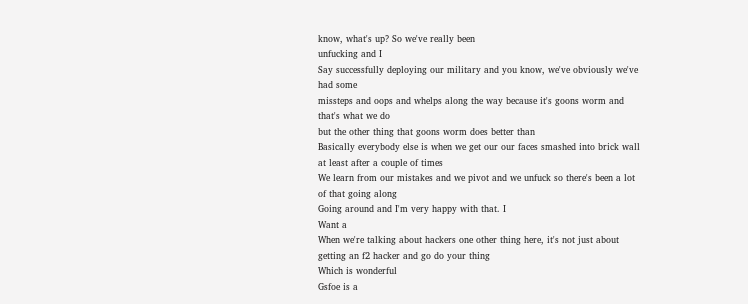know, what's up? So we've really been
unfucking and I
Say successfully deploying our military and you know, we've obviously we've had some
missteps and oops and whelps along the way because it's goons worm and that's what we do
but the other thing that goons worm does better than
Basically everybody else is when we get our our faces smashed into brick wall at least after a couple of times
We learn from our mistakes and we pivot and we unfuck so there's been a lot of that going along
Going around and I'm very happy with that. I
Want a
When we're talking about hackers one other thing here, it's not just about getting an f2 hacker and go do your thing
Which is wonderful
Gsfoe is a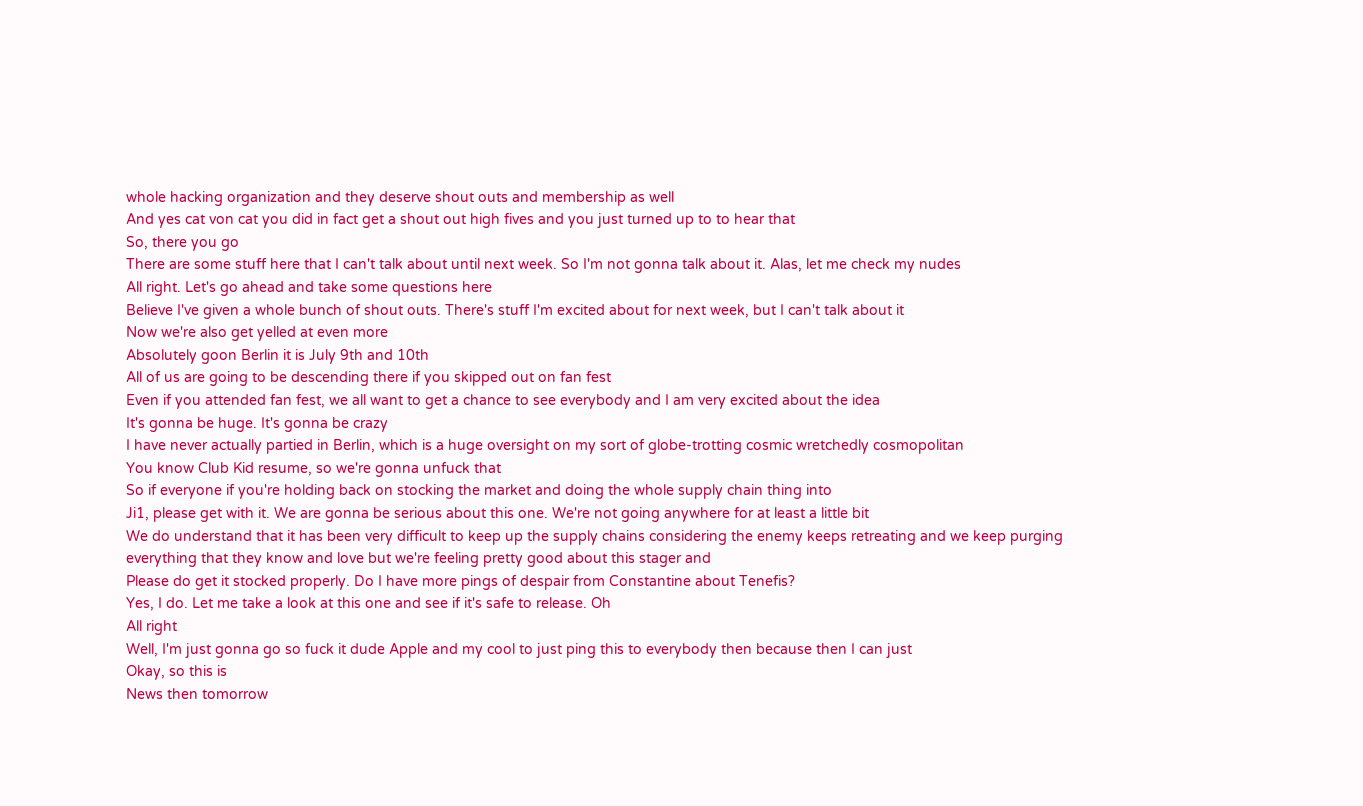whole hacking organization and they deserve shout outs and membership as well
And yes cat von cat you did in fact get a shout out high fives and you just turned up to to hear that
So, there you go
There are some stuff here that I can't talk about until next week. So I'm not gonna talk about it. Alas, let me check my nudes
All right. Let's go ahead and take some questions here
Believe I've given a whole bunch of shout outs. There's stuff I'm excited about for next week, but I can't talk about it
Now we're also get yelled at even more
Absolutely goon Berlin it is July 9th and 10th
All of us are going to be descending there if you skipped out on fan fest
Even if you attended fan fest, we all want to get a chance to see everybody and I am very excited about the idea
It's gonna be huge. It's gonna be crazy
I have never actually partied in Berlin, which is a huge oversight on my sort of globe-trotting cosmic wretchedly cosmopolitan
You know Club Kid resume, so we're gonna unfuck that
So if everyone if you're holding back on stocking the market and doing the whole supply chain thing into
Ji1, please get with it. We are gonna be serious about this one. We're not going anywhere for at least a little bit
We do understand that it has been very difficult to keep up the supply chains considering the enemy keeps retreating and we keep purging
everything that they know and love but we're feeling pretty good about this stager and
Please do get it stocked properly. Do I have more pings of despair from Constantine about Tenefis?
Yes, I do. Let me take a look at this one and see if it's safe to release. Oh
All right
Well, I'm just gonna go so fuck it dude Apple and my cool to just ping this to everybody then because then I can just
Okay, so this is
News then tomorrow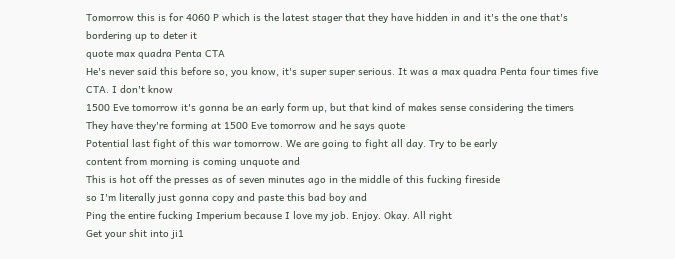Tomorrow this is for 4060 P which is the latest stager that they have hidden in and it's the one that's bordering up to deter it
quote max quadra Penta CTA
He's never said this before so, you know, it's super super serious. It was a max quadra Penta four times five CTA. I don't know
1500 Eve tomorrow it's gonna be an early form up, but that kind of makes sense considering the timers
They have they're forming at 1500 Eve tomorrow and he says quote
Potential last fight of this war tomorrow. We are going to fight all day. Try to be early
content from morning is coming unquote and
This is hot off the presses as of seven minutes ago in the middle of this fucking fireside
so I'm literally just gonna copy and paste this bad boy and
Ping the entire fucking Imperium because I love my job. Enjoy. Okay. All right
Get your shit into ji1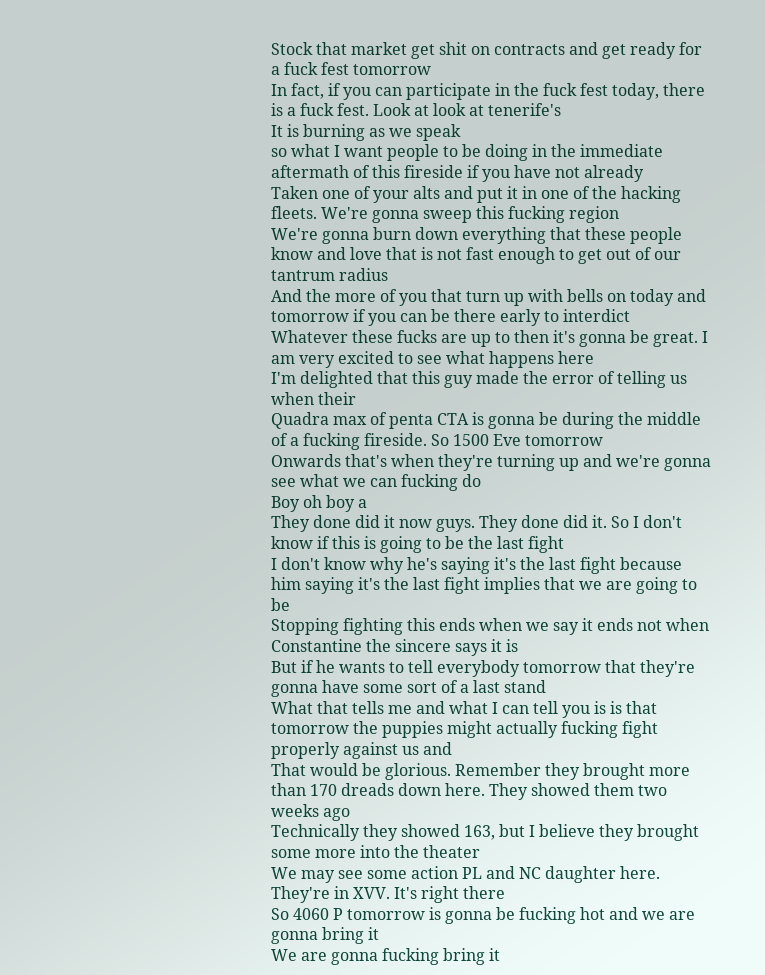Stock that market get shit on contracts and get ready for a fuck fest tomorrow
In fact, if you can participate in the fuck fest today, there is a fuck fest. Look at look at tenerife's
It is burning as we speak
so what I want people to be doing in the immediate aftermath of this fireside if you have not already
Taken one of your alts and put it in one of the hacking fleets. We're gonna sweep this fucking region
We're gonna burn down everything that these people know and love that is not fast enough to get out of our tantrum radius
And the more of you that turn up with bells on today and tomorrow if you can be there early to interdict
Whatever these fucks are up to then it's gonna be great. I am very excited to see what happens here
I'm delighted that this guy made the error of telling us when their
Quadra max of penta CTA is gonna be during the middle of a fucking fireside. So 1500 Eve tomorrow
Onwards that's when they're turning up and we're gonna see what we can fucking do
Boy oh boy a
They done did it now guys. They done did it. So I don't know if this is going to be the last fight
I don't know why he's saying it's the last fight because him saying it's the last fight implies that we are going to be
Stopping fighting this ends when we say it ends not when Constantine the sincere says it is
But if he wants to tell everybody tomorrow that they're gonna have some sort of a last stand
What that tells me and what I can tell you is is that tomorrow the puppies might actually fucking fight
properly against us and
That would be glorious. Remember they brought more than 170 dreads down here. They showed them two weeks ago
Technically they showed 163, but I believe they brought some more into the theater
We may see some action PL and NC daughter here. They're in XVV. It's right there
So 4060 P tomorrow is gonna be fucking hot and we are gonna bring it
We are gonna fucking bring it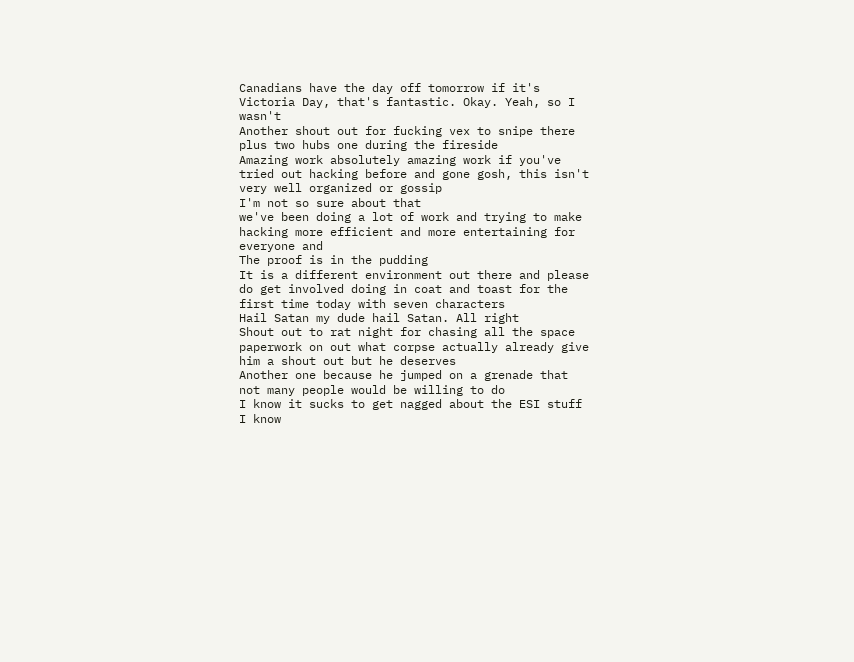Canadians have the day off tomorrow if it's Victoria Day, that's fantastic. Okay. Yeah, so I wasn't
Another shout out for fucking vex to snipe there plus two hubs one during the fireside
Amazing work absolutely amazing work if you've tried out hacking before and gone gosh, this isn't very well organized or gossip
I'm not so sure about that
we've been doing a lot of work and trying to make hacking more efficient and more entertaining for everyone and
The proof is in the pudding
It is a different environment out there and please do get involved doing in coat and toast for the first time today with seven characters
Hail Satan my dude hail Satan. All right
Shout out to rat night for chasing all the space paperwork on out what corpse actually already give him a shout out but he deserves
Another one because he jumped on a grenade that not many people would be willing to do
I know it sucks to get nagged about the ESI stuff
I know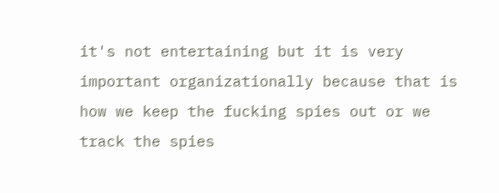it's not entertaining but it is very important organizationally because that is how we keep the fucking spies out or we track the spies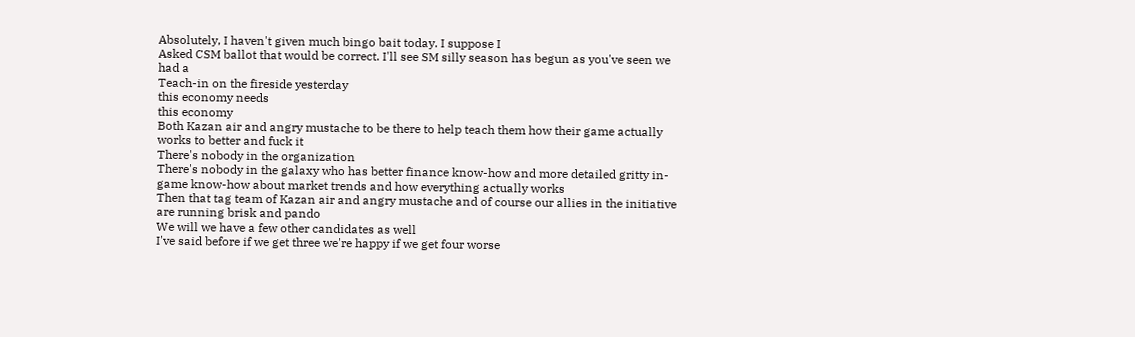Absolutely, I haven't given much bingo bait today. I suppose I
Asked CSM ballot that would be correct. I'll see SM silly season has begun as you've seen we had a
Teach-in on the fireside yesterday
this economy needs
this economy
Both Kazan air and angry mustache to be there to help teach them how their game actually works to better and fuck it
There's nobody in the organization
There's nobody in the galaxy who has better finance know-how and more detailed gritty in-game know-how about market trends and how everything actually works
Then that tag team of Kazan air and angry mustache and of course our allies in the initiative are running brisk and pando
We will we have a few other candidates as well
I've said before if we get three we're happy if we get four worse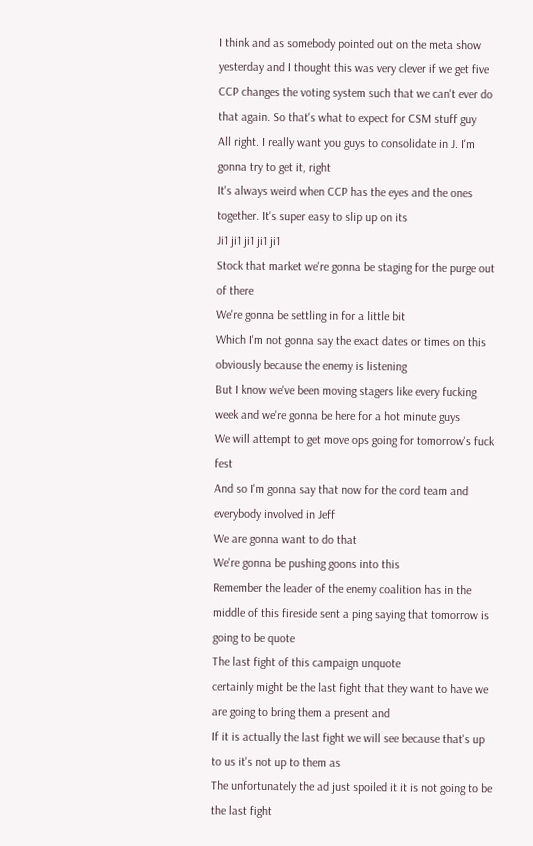I think and as somebody pointed out on the meta show yesterday and I thought this was very clever if we get five
CCP changes the voting system such that we can't ever do that again. So that's what to expect for CSM stuff guy
All right. I really want you guys to consolidate in J. I'm gonna try to get it, right
It's always weird when CCP has the eyes and the ones together. It's super easy to slip up on its
Ji1 ji1 ji1 ji1 ji1
Stock that market we're gonna be staging for the purge out of there
We're gonna be settling in for a little bit
Which I'm not gonna say the exact dates or times on this obviously because the enemy is listening
But I know we've been moving stagers like every fucking week and we're gonna be here for a hot minute guys
We will attempt to get move ops going for tomorrow's fuck fest
And so I'm gonna say that now for the cord team and everybody involved in Jeff
We are gonna want to do that
We're gonna be pushing goons into this
Remember the leader of the enemy coalition has in the middle of this fireside sent a ping saying that tomorrow is going to be quote
The last fight of this campaign unquote
certainly might be the last fight that they want to have we are going to bring them a present and
If it is actually the last fight we will see because that's up to us it's not up to them as
The unfortunately the ad just spoiled it it is not going to be the last fight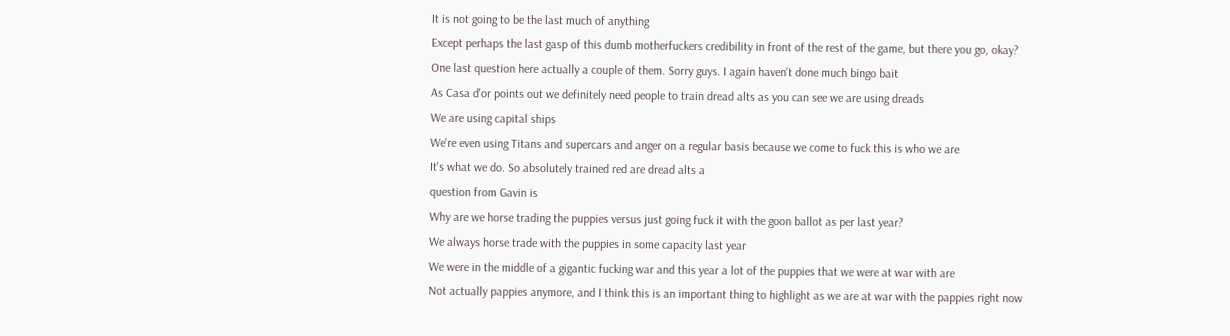It is not going to be the last much of anything
Except perhaps the last gasp of this dumb motherfuckers credibility in front of the rest of the game, but there you go, okay?
One last question here actually a couple of them. Sorry guys. I again haven't done much bingo bait
As Casa d'or points out we definitely need people to train dread alts as you can see we are using dreads
We are using capital ships
We're even using Titans and supercars and anger on a regular basis because we come to fuck this is who we are
It's what we do. So absolutely trained red are dread alts a
question from Gavin is
Why are we horse trading the puppies versus just going fuck it with the goon ballot as per last year?
We always horse trade with the puppies in some capacity last year
We were in the middle of a gigantic fucking war and this year a lot of the puppies that we were at war with are
Not actually pappies anymore, and I think this is an important thing to highlight as we are at war with the pappies right now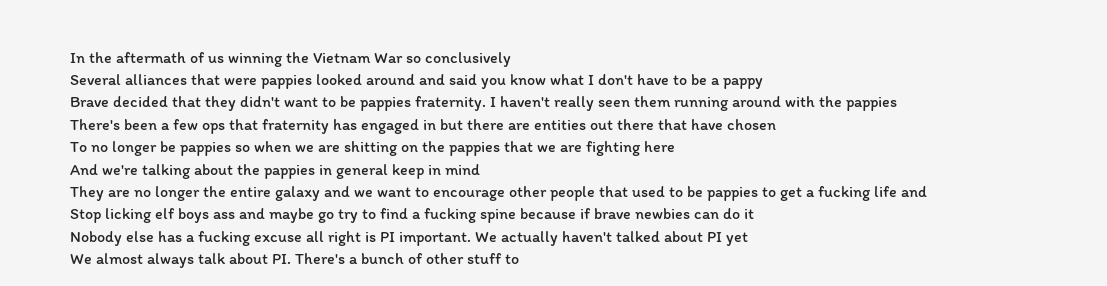In the aftermath of us winning the Vietnam War so conclusively
Several alliances that were pappies looked around and said you know what I don't have to be a pappy
Brave decided that they didn't want to be pappies fraternity. I haven't really seen them running around with the pappies
There's been a few ops that fraternity has engaged in but there are entities out there that have chosen
To no longer be pappies so when we are shitting on the pappies that we are fighting here
And we're talking about the pappies in general keep in mind
They are no longer the entire galaxy and we want to encourage other people that used to be pappies to get a fucking life and
Stop licking elf boys ass and maybe go try to find a fucking spine because if brave newbies can do it
Nobody else has a fucking excuse all right is PI important. We actually haven't talked about PI yet
We almost always talk about PI. There's a bunch of other stuff to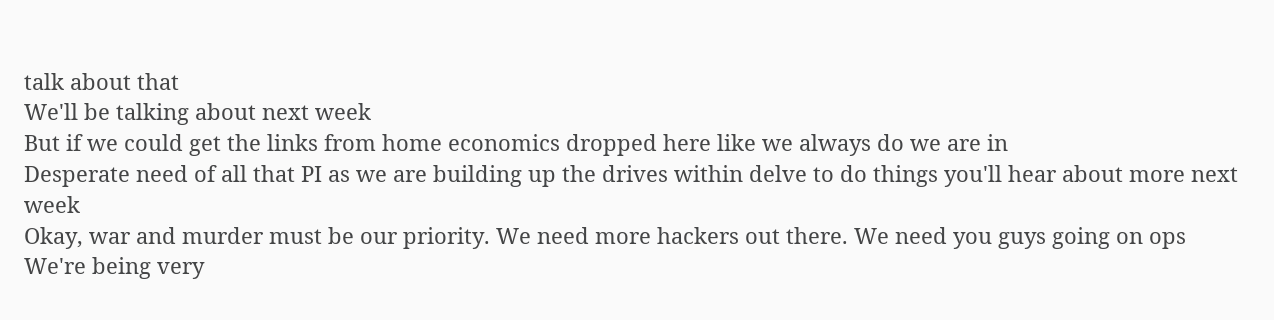talk about that
We'll be talking about next week
But if we could get the links from home economics dropped here like we always do we are in
Desperate need of all that PI as we are building up the drives within delve to do things you'll hear about more next week
Okay, war and murder must be our priority. We need more hackers out there. We need you guys going on ops
We're being very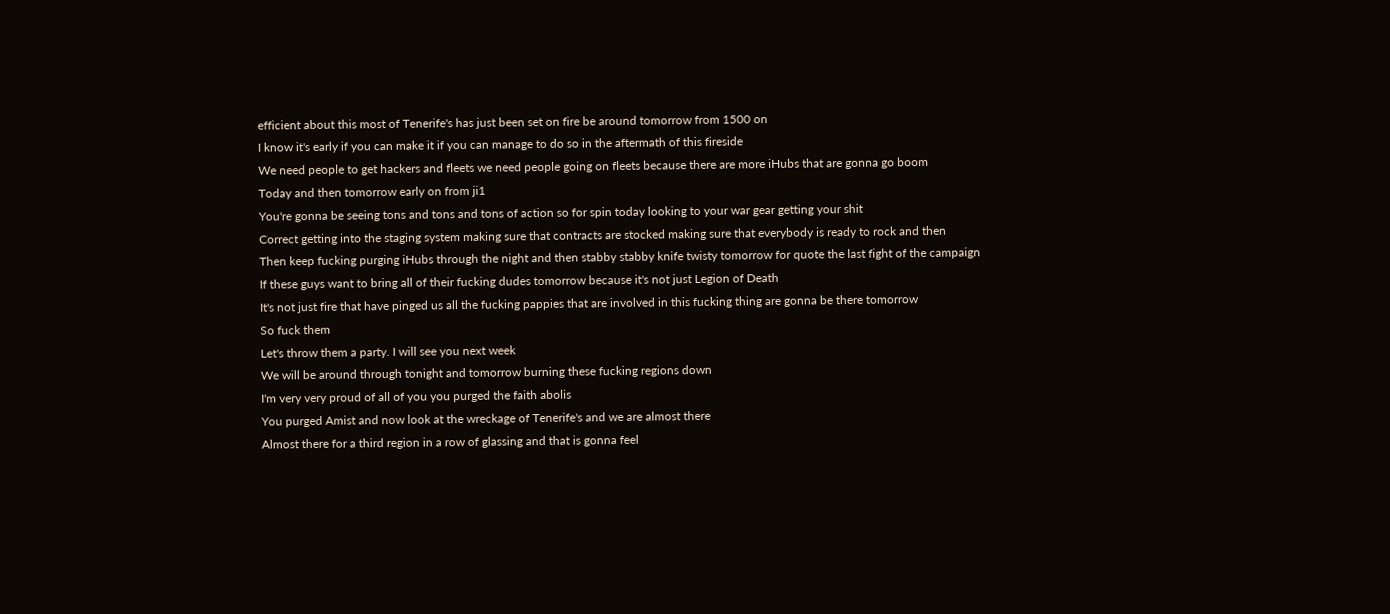efficient about this most of Tenerife's has just been set on fire be around tomorrow from 1500 on
I know it's early if you can make it if you can manage to do so in the aftermath of this fireside
We need people to get hackers and fleets we need people going on fleets because there are more iHubs that are gonna go boom
Today and then tomorrow early on from ji1
You're gonna be seeing tons and tons and tons of action so for spin today looking to your war gear getting your shit
Correct getting into the staging system making sure that contracts are stocked making sure that everybody is ready to rock and then
Then keep fucking purging iHubs through the night and then stabby stabby knife twisty tomorrow for quote the last fight of the campaign
If these guys want to bring all of their fucking dudes tomorrow because it's not just Legion of Death
It's not just fire that have pinged us all the fucking pappies that are involved in this fucking thing are gonna be there tomorrow
So fuck them
Let's throw them a party. I will see you next week
We will be around through tonight and tomorrow burning these fucking regions down
I'm very very proud of all of you you purged the faith abolis
You purged Amist and now look at the wreckage of Tenerife's and we are almost there
Almost there for a third region in a row of glassing and that is gonna feel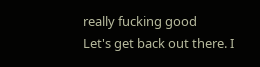really fucking good
Let's get back out there. I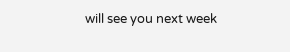will see you next week